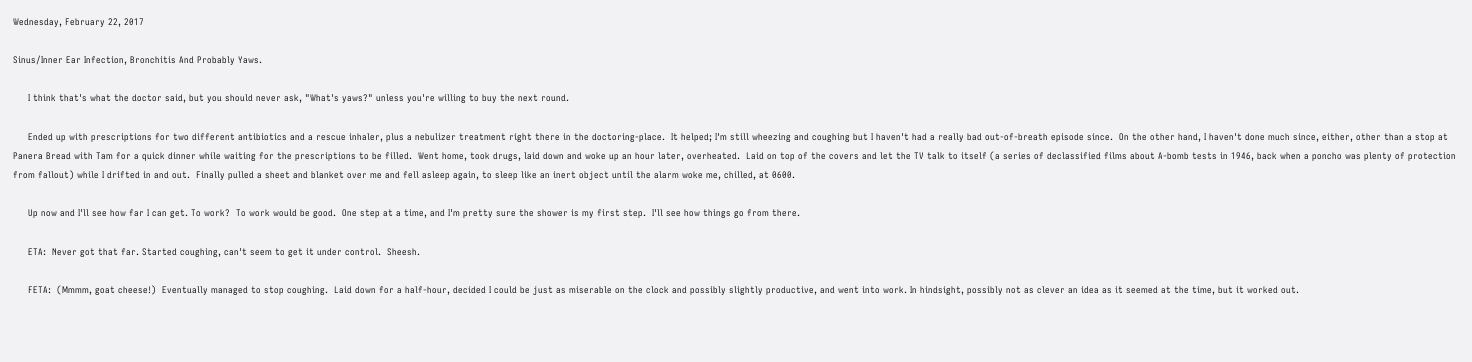Wednesday, February 22, 2017

Sinus/Inner Ear Infection, Bronchitis And Probably Yaws.

     I think that's what the doctor said, but you should never ask, "What's yaws?" unless you're willing to buy the next round.

     Ended up with prescriptions for two different antibiotics and a rescue inhaler, plus a nebulizer treatment right there in the doctoring-place.  It helped; I'm still wheezing and coughing but I haven't had a really bad out-of-breath episode since.  On the other hand, I haven't done much since, either, other than a stop at Panera Bread with Tam for a quick dinner while waiting for the prescriptions to be filled.  Went home, took drugs, laid down and woke up an hour later, overheated.  Laid on top of the covers and let the TV talk to itself (a series of declassified films about A-bomb tests in 1946, back when a poncho was plenty of protection from fallout) while I drifted in and out.  Finally pulled a sheet and blanket over me and fell asleep again, to sleep like an inert object until the alarm woke me, chilled, at 0600.

     Up now and I'll see how far I can get. To work?  To work would be good.  One step at a time, and I'm pretty sure the shower is my first step.  I'll see how things go from there.

     ETA:  Never got that far. Started coughing, can't seem to get it under control.  Sheesh.

     FETA:  (Mmmm, goat cheese!)  Eventually managed to stop coughing.  Laid down for a half-hour, decided I could be just as miserable on the clock and possibly slightly productive, and went into work. In hindsight, possibly not as clever an idea as it seemed at the time, but it worked out.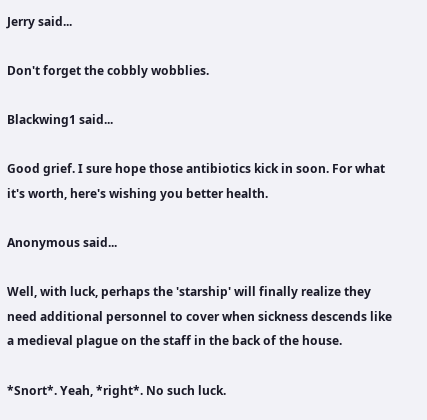Jerry said...

Don't forget the cobbly wobblies.

Blackwing1 said...

Good grief. I sure hope those antibiotics kick in soon. For what it's worth, here's wishing you better health.

Anonymous said...

Well, with luck, perhaps the 'starship' will finally realize they need additional personnel to cover when sickness descends like a medieval plague on the staff in the back of the house.

*Snort*. Yeah, *right*. No such luck.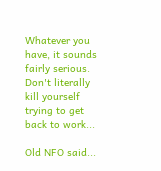Whatever you have, it sounds fairly serious. Don't literally kill yourself trying to get back to work...

Old NFO said...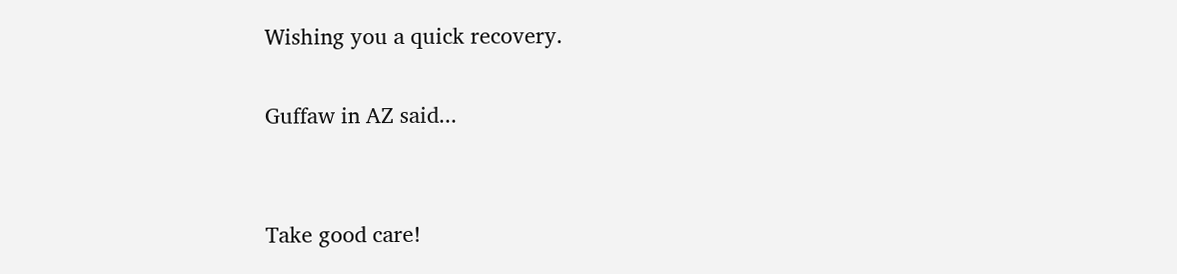Wishing you a quick recovery.

Guffaw in AZ said...


Take good care!